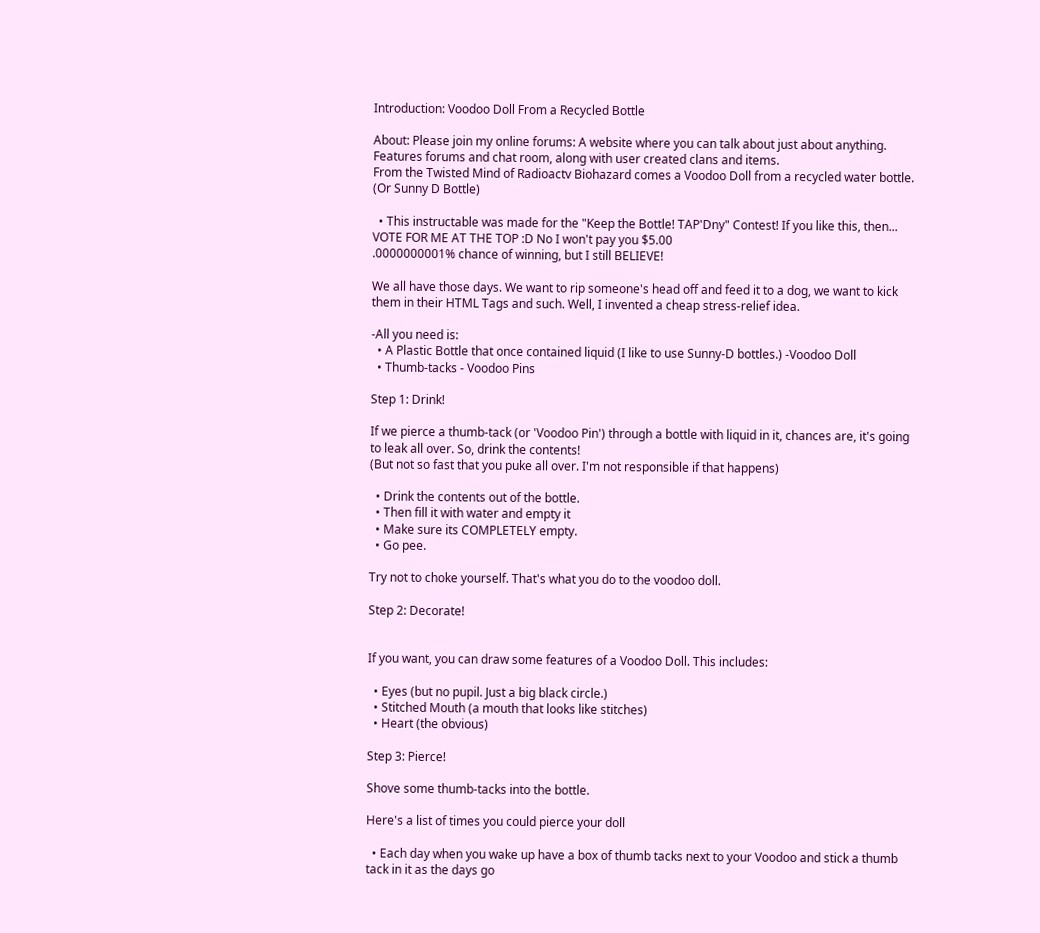Introduction: Voodoo Doll From a Recycled Bottle

About: Please join my online forums: A website where you can talk about just about anything. Features forums and chat room, along with user created clans and items.
From the Twisted Mind of Radioactv Biohazard comes a Voodoo Doll from a recycled water bottle.
(Or Sunny D Bottle)

  • This instructable was made for the "Keep the Bottle! TAP'Dny" Contest! If you like this, then... VOTE FOR ME AT THE TOP :D No I won't pay you $5.00
.0000000001% chance of winning, but I still BELIEVE!

We all have those days. We want to rip someone's head off and feed it to a dog, we want to kick them in their HTML Tags and such. Well, I invented a cheap stress-relief idea.

-All you need is:
  • A Plastic Bottle that once contained liquid (I like to use Sunny-D bottles.) -Voodoo Doll
  • Thumb-tacks - Voodoo Pins

Step 1: Drink!

If we pierce a thumb-tack (or 'Voodoo Pin') through a bottle with liquid in it, chances are, it's going to leak all over. So, drink the contents!
(But not so fast that you puke all over. I'm not responsible if that happens)

  • Drink the contents out of the bottle.
  • Then fill it with water and empty it
  • Make sure its COMPLETELY empty.
  • Go pee.

Try not to choke yourself. That's what you do to the voodoo doll.

Step 2: Decorate!


If you want, you can draw some features of a Voodoo Doll. This includes:

  • Eyes (but no pupil. Just a big black circle.)
  • Stitched Mouth (a mouth that looks like stitches)
  • Heart (the obvious)

Step 3: Pierce!

Shove some thumb-tacks into the bottle.

Here's a list of times you could pierce your doll

  • Each day when you wake up have a box of thumb tacks next to your Voodoo and stick a thumb tack in it as the days go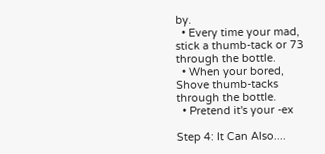by.
  • Every time your mad, stick a thumb-tack or 73 through the bottle.
  • When your bored, Shove thumb-tacks through the bottle.
  • Pretend it's your -ex

Step 4: It Can Also....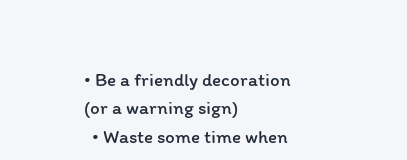• Be a friendly decoration (or a warning sign)
  • Waste some time when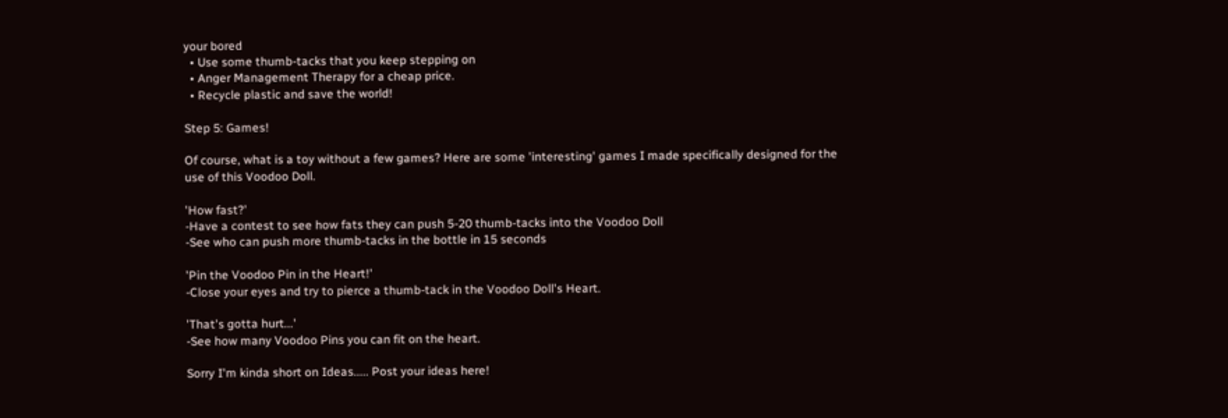your bored
  • Use some thumb-tacks that you keep stepping on
  • Anger Management Therapy for a cheap price.
  • Recycle plastic and save the world!

Step 5: Games!

Of course, what is a toy without a few games? Here are some 'interesting' games I made specifically designed for the use of this Voodoo Doll.

'How fast?'
-Have a contest to see how fats they can push 5-20 thumb-tacks into the Voodoo Doll
-See who can push more thumb-tacks in the bottle in 15 seconds

'Pin the Voodoo Pin in the Heart!'
-Close your eyes and try to pierce a thumb-tack in the Voodoo Doll's Heart.

'That's gotta hurt...'
-See how many Voodoo Pins you can fit on the heart.

Sorry I'm kinda short on Ideas..... Post your ideas here!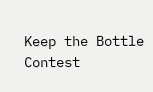Keep the Bottle Contest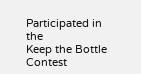Participated in the
Keep the Bottle Contest